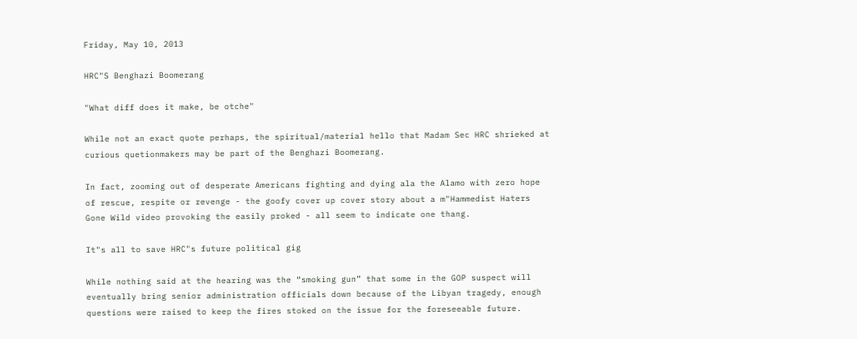Friday, May 10, 2013

HRC"S Benghazi Boomerang

"What diff does it make, be otche"

While not an exact quote perhaps, the spiritual/material hello that Madam Sec HRC shrieked at curious quetionmakers may be part of the Benghazi Boomerang.

In fact, zooming out of desperate Americans fighting and dying ala the Alamo with zero hope of rescue, respite or revenge - the goofy cover up cover story about a m"Hammedist Haters Gone Wild video provoking the easily proked - all seem to indicate one thang.

It"s all to save HRC"s future political gig

While nothing said at the hearing was the “smoking gun” that some in the GOP suspect will eventually bring senior administration officials down because of the Libyan tragedy, enough questions were raised to keep the fires stoked on the issue for the foreseeable future.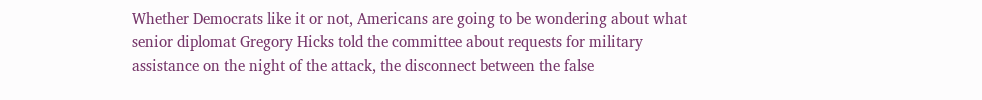Whether Democrats like it or not, Americans are going to be wondering about what senior diplomat Gregory Hicks told the committee about requests for military assistance on the night of the attack, the disconnect between the false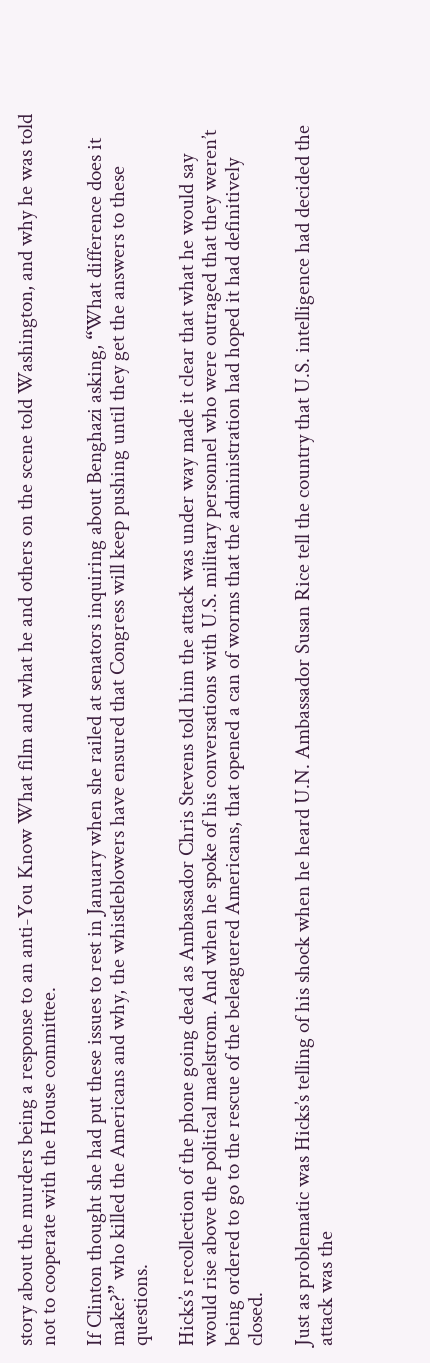story about the murders being a response to an anti-You Know What film and what he and others on the scene told Washington, and why he was told not to cooperate with the House committee.

If Clinton thought she had put these issues to rest in January when she railed at senators inquiring about Benghazi asking, “What difference does it make?” who killed the Americans and why, the whistleblowers have ensured that Congress will keep pushing until they get the answers to these questions.

Hicks’s recollection of the phone going dead as Ambassador Chris Stevens told him the attack was under way made it clear that what he would say would rise above the political maelstrom. And when he spoke of his conversations with U.S. military personnel who were outraged that they weren’t being ordered to go to the rescue of the beleaguered Americans, that opened a can of worms that the administration had hoped it had definitively closed.

Just as problematic was Hicks’s telling of his shock when he heard U.N. Ambassador Susan Rice tell the country that U.S. intelligence had decided the attack was the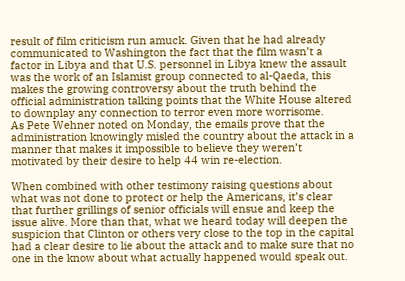result of film criticism run amuck. Given that he had already communicated to Washington the fact that the film wasn’t a factor in Libya and that U.S. personnel in Libya knew the assault was the work of an Islamist group connected to al-Qaeda, this makes the growing controversy about the truth behind the official administration talking points that the White House altered to downplay any connection to terror even more worrisome.
As Pete Wehner noted on Monday, the emails prove that the administration knowingly misled the country about the attack in a manner that makes it impossible to believe they weren’t motivated by their desire to help 44 win re-election.

When combined with other testimony raising questions about what was not done to protect or help the Americans, it’s clear that further grillings of senior officials will ensue and keep the issue alive. More than that, what we heard today will deepen the suspicion that Clinton or others very close to the top in the capital had a clear desire to lie about the attack and to make sure that no one in the know about what actually happened would speak out.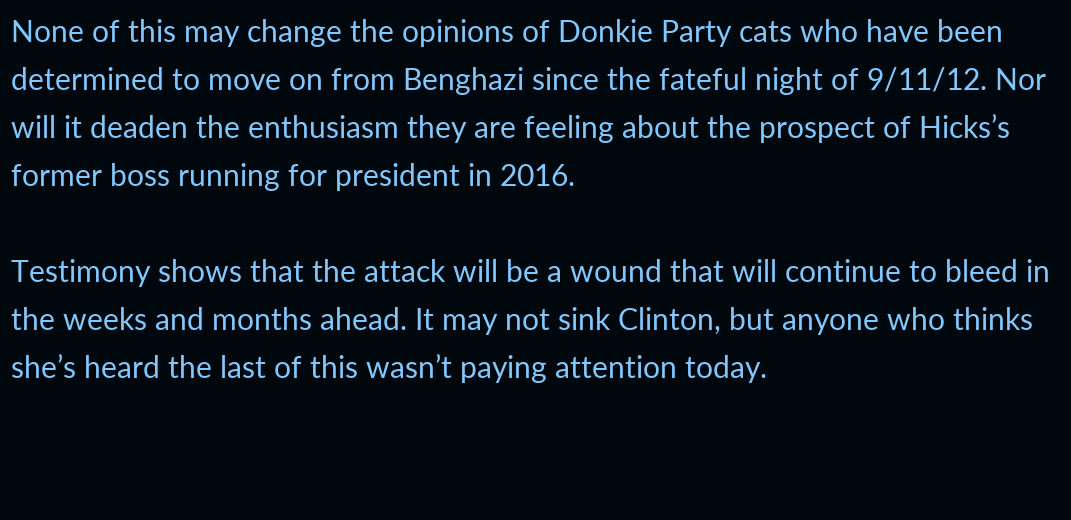None of this may change the opinions of Donkie Party cats who have been determined to move on from Benghazi since the fateful night of 9/11/12. Nor will it deaden the enthusiasm they are feeling about the prospect of Hicks’s former boss running for president in 2016.

Testimony shows that the attack will be a wound that will continue to bleed in the weeks and months ahead. It may not sink Clinton, but anyone who thinks she’s heard the last of this wasn’t paying attention today.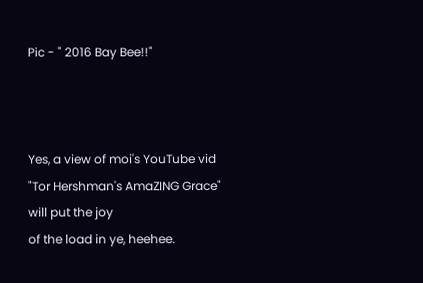Pic - " 2016 Bay Bee!!"



Yes, a view of moi's YouTube vid
"Tor Hershman's AmaZING Grace"
will put the joy
of the load in ye, heehee.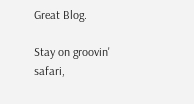Great Blog.

Stay on groovin' safari,